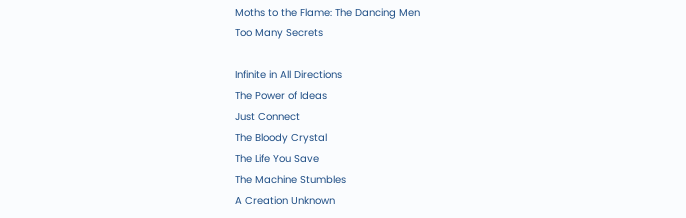Moths to the Flame: The Dancing Men
Too Many Secrets

Infinite in All Directions
The Power of Ideas
Just Connect
The Bloody Crystal
The Life You Save
The Machine Stumbles
A Creation Unknown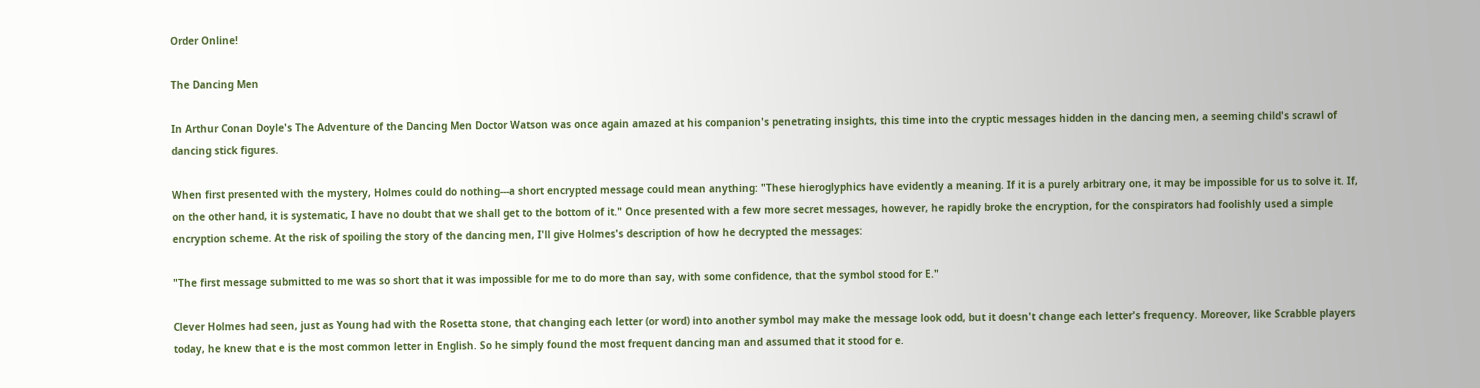Order Online!

The Dancing Men

In Arthur Conan Doyle's The Adventure of the Dancing Men Doctor Watson was once again amazed at his companion's penetrating insights, this time into the cryptic messages hidden in the dancing men, a seeming child's scrawl of dancing stick figures.

When first presented with the mystery, Holmes could do nothing---a short encrypted message could mean anything: "These hieroglyphics have evidently a meaning. If it is a purely arbitrary one, it may be impossible for us to solve it. If, on the other hand, it is systematic, I have no doubt that we shall get to the bottom of it." Once presented with a few more secret messages, however, he rapidly broke the encryption, for the conspirators had foolishly used a simple encryption scheme. At the risk of spoiling the story of the dancing men, I'll give Holmes's description of how he decrypted the messages:

"The first message submitted to me was so short that it was impossible for me to do more than say, with some confidence, that the symbol stood for E."

Clever Holmes had seen, just as Young had with the Rosetta stone, that changing each letter (or word) into another symbol may make the message look odd, but it doesn't change each letter's frequency. Moreover, like Scrabble players today, he knew that e is the most common letter in English. So he simply found the most frequent dancing man and assumed that it stood for e.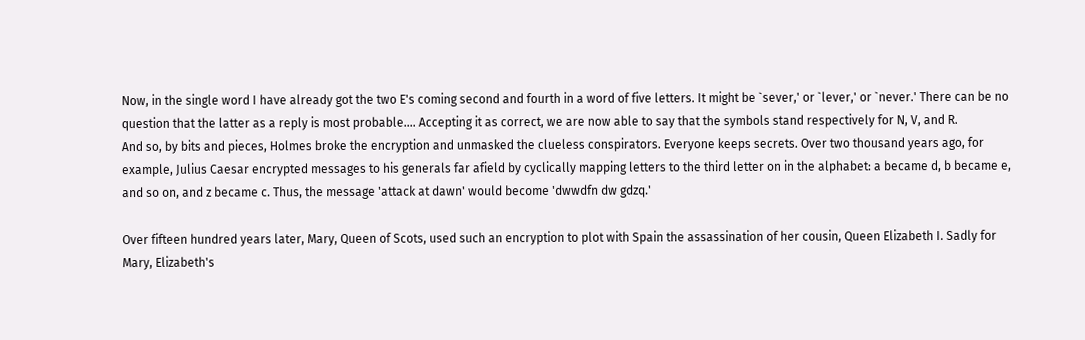Now, in the single word I have already got the two E's coming second and fourth in a word of five letters. It might be `sever,' or `lever,' or `never.' There can be no question that the latter as a reply is most probable.... Accepting it as correct, we are now able to say that the symbols stand respectively for N, V, and R.
And so, by bits and pieces, Holmes broke the encryption and unmasked the clueless conspirators. Everyone keeps secrets. Over two thousand years ago, for example, Julius Caesar encrypted messages to his generals far afield by cyclically mapping letters to the third letter on in the alphabet: a became d, b became e, and so on, and z became c. Thus, the message 'attack at dawn' would become 'dwwdfn dw gdzq.'

Over fifteen hundred years later, Mary, Queen of Scots, used such an encryption to plot with Spain the assassination of her cousin, Queen Elizabeth I. Sadly for Mary, Elizabeth's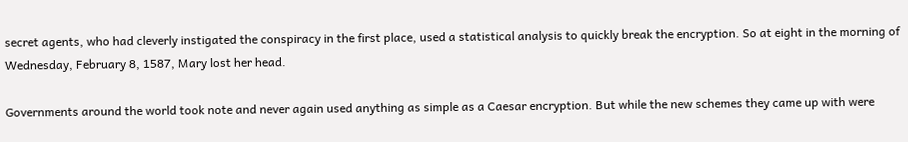secret agents, who had cleverly instigated the conspiracy in the first place, used a statistical analysis to quickly break the encryption. So at eight in the morning of Wednesday, February 8, 1587, Mary lost her head.

Governments around the world took note and never again used anything as simple as a Caesar encryption. But while the new schemes they came up with were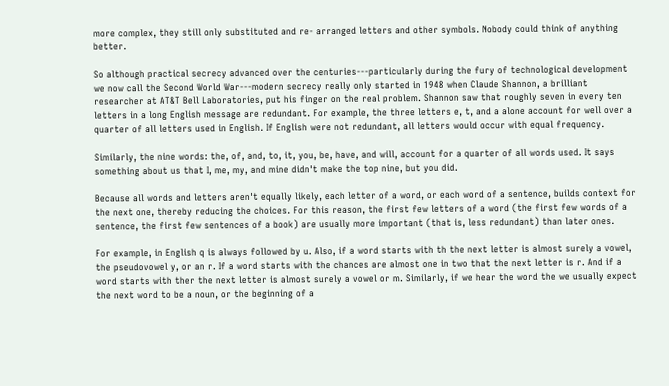more complex, they still only substituted and re- arranged letters and other symbols. Nobody could think of anything better.

So although practical secrecy advanced over the centuries---particularly during the fury of technological development we now call the Second World War---modern secrecy really only started in 1948 when Claude Shannon, a brilliant researcher at AT&T Bell Laboratories, put his finger on the real problem. Shannon saw that roughly seven in every ten letters in a long English message are redundant. For example, the three letters e, t, and a alone account for well over a quarter of all letters used in English. If English were not redundant, all letters would occur with equal frequency.

Similarly, the nine words: the, of, and, to, it, you, be, have, and will, account for a quarter of all words used. It says something about us that I, me, my, and mine didn't make the top nine, but you did.

Because all words and letters aren't equally likely, each letter of a word, or each word of a sentence, builds context for the next one, thereby reducing the choices. For this reason, the first few letters of a word (the first few words of a sentence, the first few sentences of a book) are usually more important (that is, less redundant) than later ones.

For example, in English q is always followed by u. Also, if a word starts with th the next letter is almost surely a vowel, the pseudovowel y, or an r. If a word starts with the chances are almost one in two that the next letter is r. And if a word starts with ther the next letter is almost surely a vowel or m. Similarly, if we hear the word the we usually expect the next word to be a noun, or the beginning of a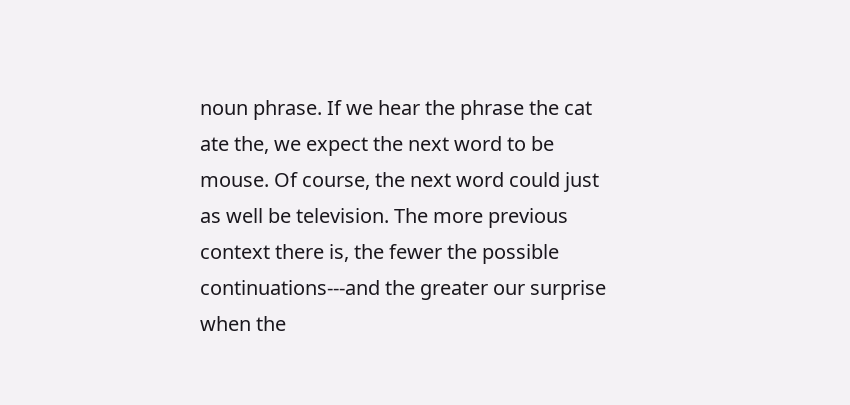noun phrase. If we hear the phrase the cat ate the, we expect the next word to be mouse. Of course, the next word could just as well be television. The more previous context there is, the fewer the possible continuations---and the greater our surprise when the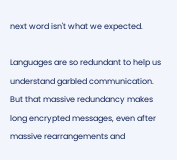next word isn't what we expected.

Languages are so redundant to help us understand garbled communication. But that massive redundancy makes long encrypted messages, even after massive rearrangements and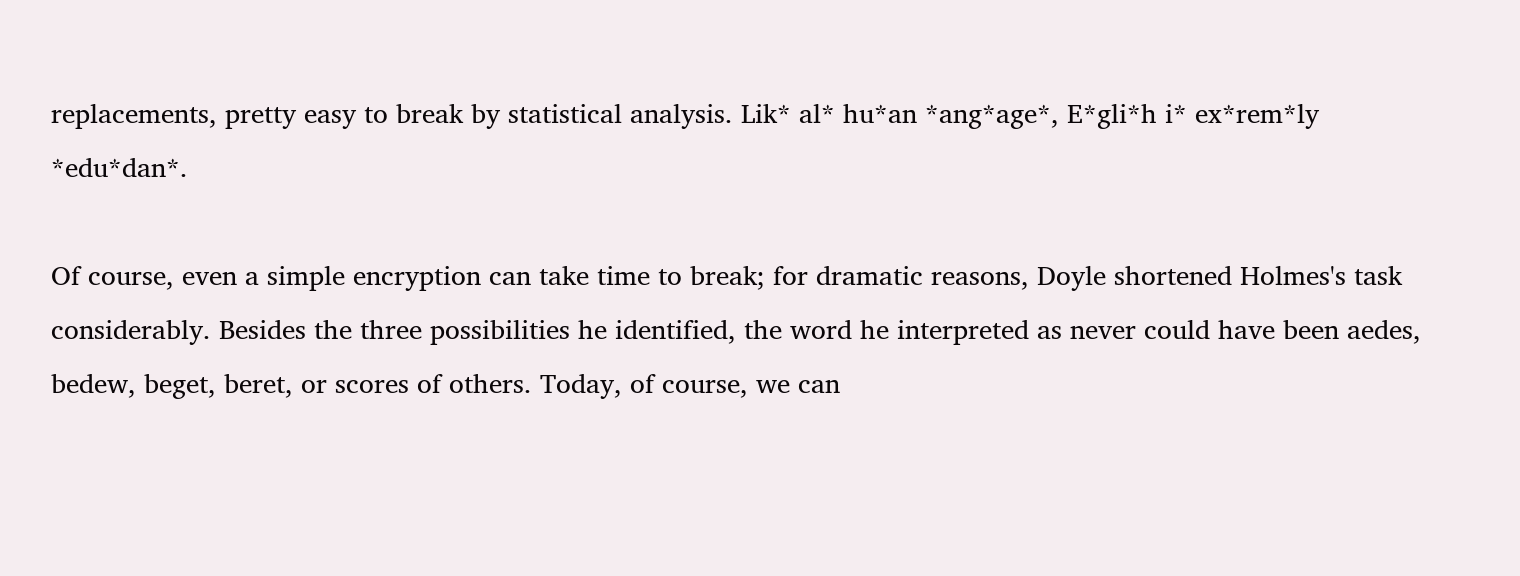replacements, pretty easy to break by statistical analysis. Lik* al* hu*an *ang*age*, E*gli*h i* ex*rem*ly *edu*dan*.

Of course, even a simple encryption can take time to break; for dramatic reasons, Doyle shortened Holmes's task considerably. Besides the three possibilities he identified, the word he interpreted as never could have been aedes, bedew, beget, beret, or scores of others. Today, of course, we can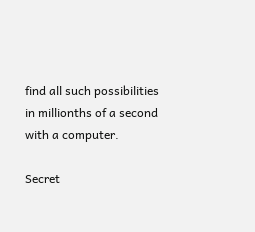find all such possibilities in millionths of a second with a computer.

Secret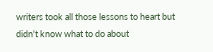writers took all those lessons to heart but didn't know what to do about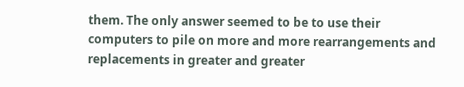them. The only answer seemed to be to use their computers to pile on more and more rearrangements and replacements in greater and greater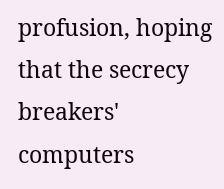profusion, hoping that the secrecy breakers' computers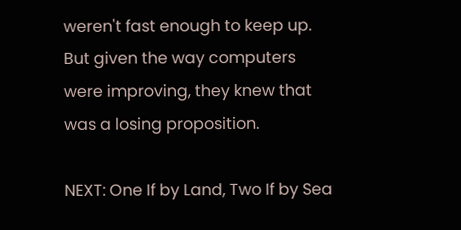weren't fast enough to keep up. But given the way computers were improving, they knew that was a losing proposition.

NEXT: One If by Land, Two If by Sea